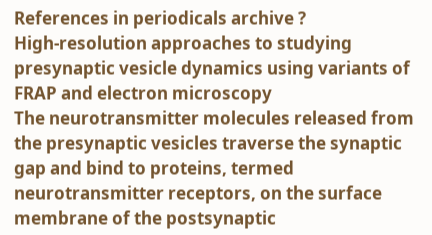References in periodicals archive ?
High-resolution approaches to studying presynaptic vesicle dynamics using variants of FRAP and electron microscopy
The neurotransmitter molecules released from the presynaptic vesicles traverse the synaptic gap and bind to proteins, termed neurotransmitter receptors, on the surface membrane of the postsynaptic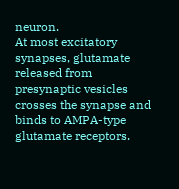neuron.
At most excitatory synapses, glutamate released from presynaptic vesicles crosses the synapse and binds to AMPA-type glutamate receptors.